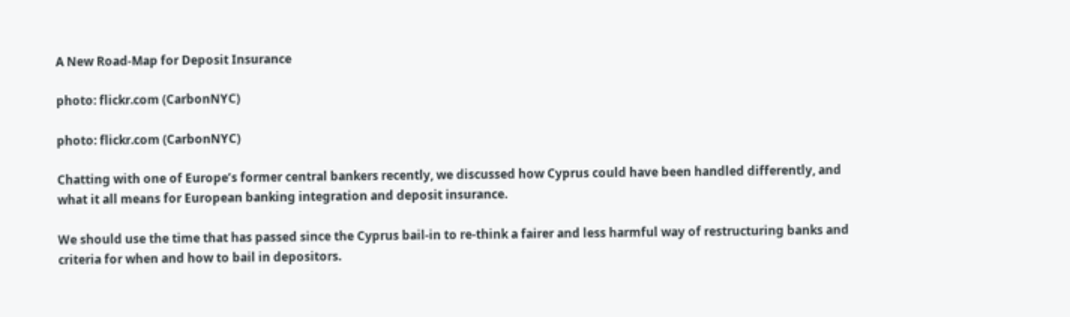A New Road-Map for Deposit Insurance

photo: flickr.com (CarbonNYC)

photo: flickr.com (CarbonNYC)

Chatting with one of Europe’s former central bankers recently, we discussed how Cyprus could have been handled differently, and what it all means for European banking integration and deposit insurance.

We should use the time that has passed since the Cyprus bail-in to re-think a fairer and less harmful way of restructuring banks and criteria for when and how to bail in depositors.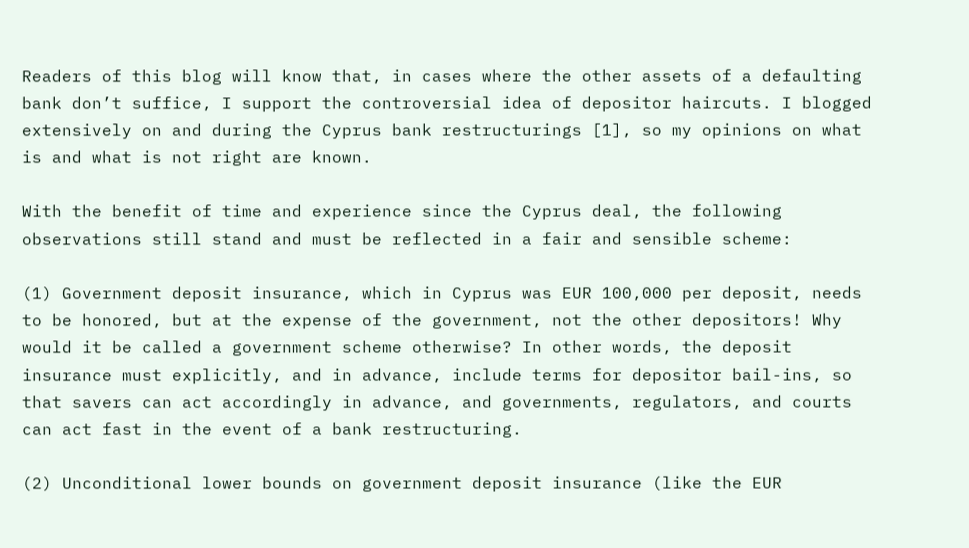Readers of this blog will know that, in cases where the other assets of a defaulting bank don’t suffice, I support the controversial idea of depositor haircuts. I blogged extensively on and during the Cyprus bank restructurings [1], so my opinions on what is and what is not right are known.

With the benefit of time and experience since the Cyprus deal, the following observations still stand and must be reflected in a fair and sensible scheme:

(1) Government deposit insurance, which in Cyprus was EUR 100,000 per deposit, needs to be honored, but at the expense of the government, not the other depositors! Why would it be called a government scheme otherwise? In other words, the deposit insurance must explicitly, and in advance, include terms for depositor bail-ins, so that savers can act accordingly in advance, and governments, regulators, and courts can act fast in the event of a bank restructuring.

(2) Unconditional lower bounds on government deposit insurance (like the EUR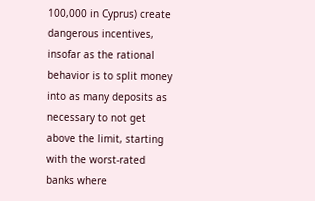100,000 in Cyprus) create dangerous incentives, insofar as the rational behavior is to split money into as many deposits as necessary to not get above the limit, starting with the worst-rated banks where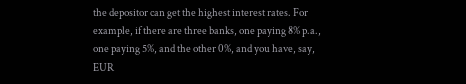the depositor can get the highest interest rates. For example, if there are three banks, one paying 8% p.a., one paying 5%, and the other 0%, and you have, say, EUR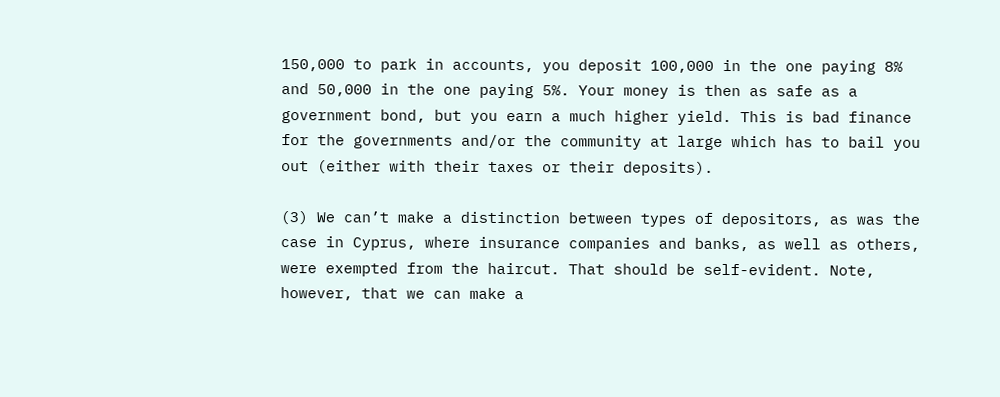150,000 to park in accounts, you deposit 100,000 in the one paying 8% and 50,000 in the one paying 5%. Your money is then as safe as a government bond, but you earn a much higher yield. This is bad finance for the governments and/or the community at large which has to bail you out (either with their taxes or their deposits).

(3) We can’t make a distinction between types of depositors, as was the case in Cyprus, where insurance companies and banks, as well as others, were exempted from the haircut. That should be self-evident. Note, however, that we can make a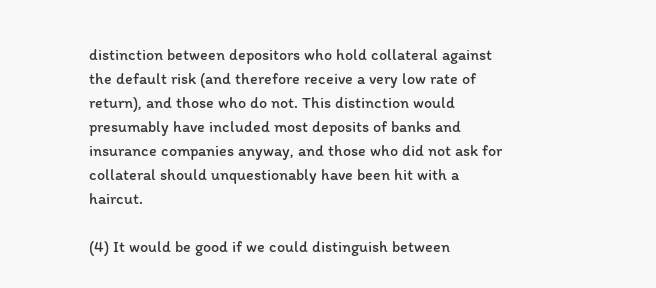distinction between depositors who hold collateral against the default risk (and therefore receive a very low rate of return), and those who do not. This distinction would presumably have included most deposits of banks and insurance companies anyway, and those who did not ask for collateral should unquestionably have been hit with a haircut.

(4) It would be good if we could distinguish between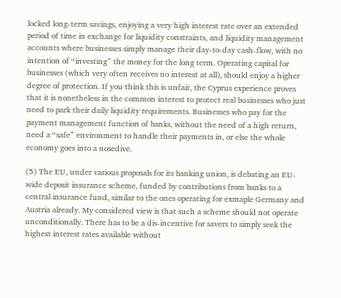locked long-term savings, enjoying a very high interest rate over an extended period of time in exchange for liquidity constraints, and liquidity management accounts where businesses simply manage their day-to-day cash-flow, with no intention of “investing” the money for the long term. Operating capital for businesses (which very often receives no interest at all), should enjoy a higher degree of protection. If you think this is unfair, the Cyprus experience proves that it is nonetheless in the common interest to protect real businesses who just need to park their daily liquidity requirements. Businesses who pay for the payment management function of banks, without the need of a high return, need a “safe” environment to handle their payments in, or else the whole economy goes into a nosedive.

(5) The EU, under various proposals for its banking union, is debating an EU-wide deposit insurance scheme, funded by contributions from banks to a central insurance fund, similar to the ones operating for exmaple Germany and Austria already. My considered view is that such a scheme should not operate unconditionally. There has to be a dis-incentive for savers to simply seek the highest interest rates available without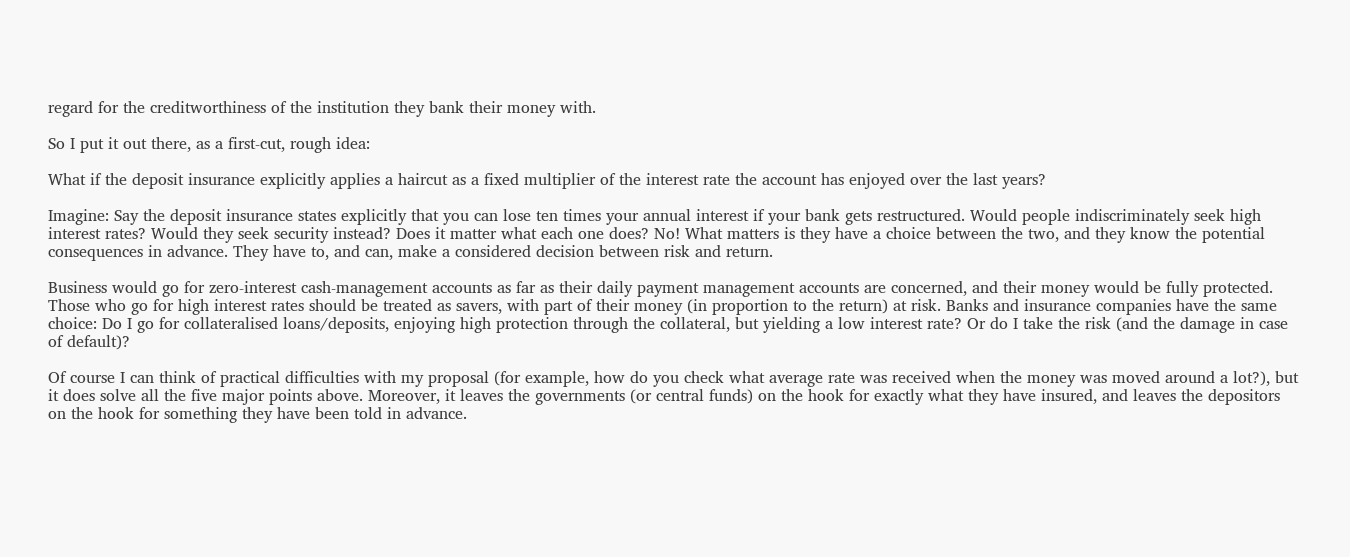regard for the creditworthiness of the institution they bank their money with.

So I put it out there, as a first-cut, rough idea:

What if the deposit insurance explicitly applies a haircut as a fixed multiplier of the interest rate the account has enjoyed over the last years?

Imagine: Say the deposit insurance states explicitly that you can lose ten times your annual interest if your bank gets restructured. Would people indiscriminately seek high interest rates? Would they seek security instead? Does it matter what each one does? No! What matters is they have a choice between the two, and they know the potential consequences in advance. They have to, and can, make a considered decision between risk and return.

Business would go for zero-interest cash-management accounts as far as their daily payment management accounts are concerned, and their money would be fully protected. Those who go for high interest rates should be treated as savers, with part of their money (in proportion to the return) at risk. Banks and insurance companies have the same choice: Do I go for collateralised loans/deposits, enjoying high protection through the collateral, but yielding a low interest rate? Or do I take the risk (and the damage in case of default)?

Of course I can think of practical difficulties with my proposal (for example, how do you check what average rate was received when the money was moved around a lot?), but it does solve all the five major points above. Moreover, it leaves the governments (or central funds) on the hook for exactly what they have insured, and leaves the depositors on the hook for something they have been told in advance.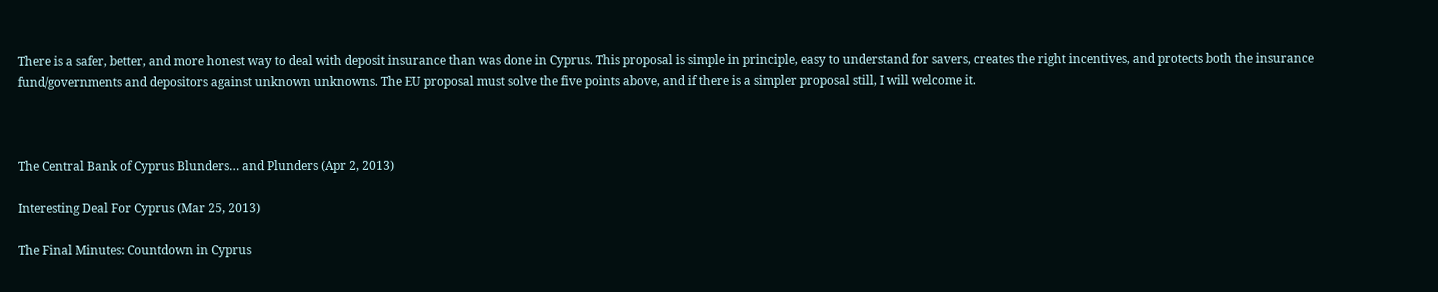There is a safer, better, and more honest way to deal with deposit insurance than was done in Cyprus. This proposal is simple in principle, easy to understand for savers, creates the right incentives, and protects both the insurance fund/governments and depositors against unknown unknowns. The EU proposal must solve the five points above, and if there is a simpler proposal still, I will welcome it.



The Central Bank of Cyprus Blunders… and Plunders (Apr 2, 2013)

Interesting Deal For Cyprus (Mar 25, 2013)

The Final Minutes: Countdown in Cyprus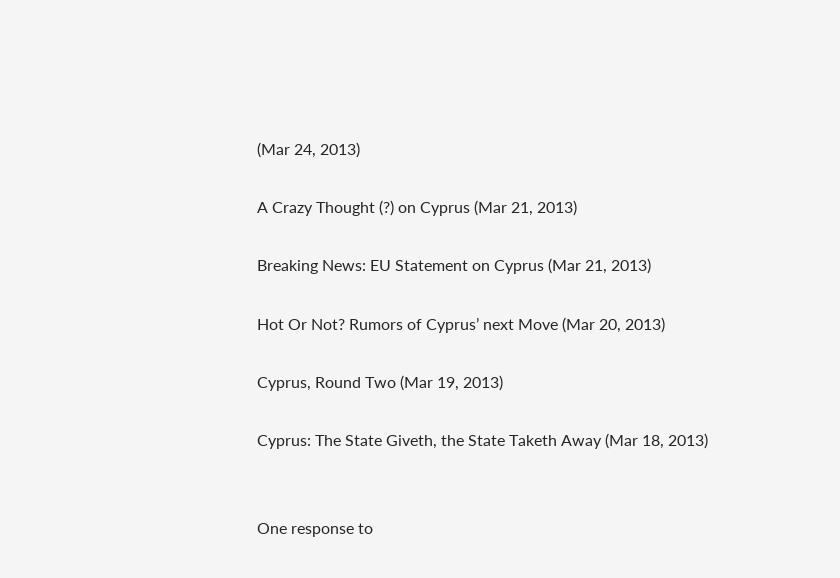(Mar 24, 2013)

A Crazy Thought (?) on Cyprus (Mar 21, 2013)

Breaking News: EU Statement on Cyprus (Mar 21, 2013)

Hot Or Not? Rumors of Cyprus’ next Move (Mar 20, 2013)

Cyprus, Round Two (Mar 19, 2013)

Cyprus: The State Giveth, the State Taketh Away (Mar 18, 2013)


One response to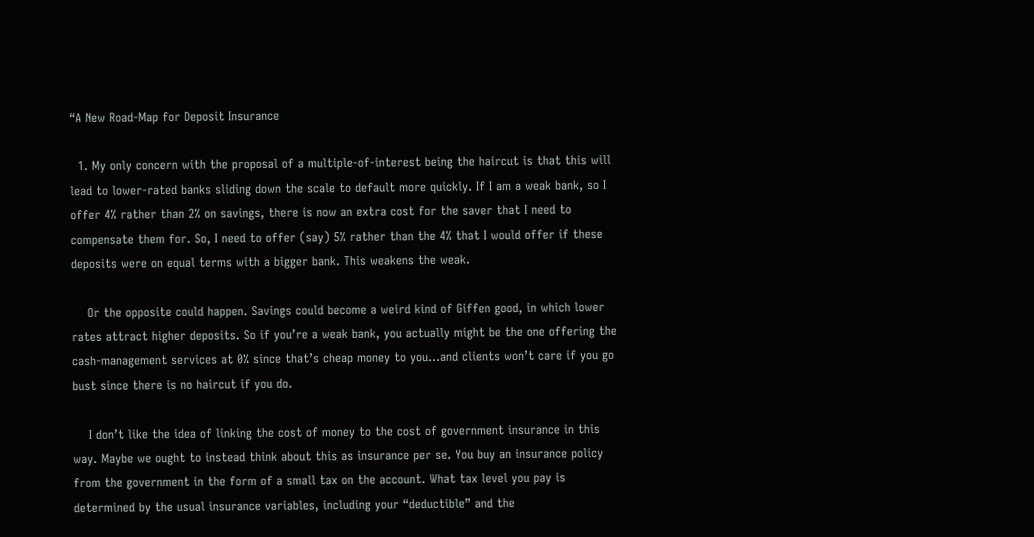“A New Road-Map for Deposit Insurance

  1. My only concern with the proposal of a multiple-of-interest being the haircut is that this will lead to lower-rated banks sliding down the scale to default more quickly. If I am a weak bank, so I offer 4% rather than 2% on savings, there is now an extra cost for the saver that I need to compensate them for. So, I need to offer (say) 5% rather than the 4% that I would offer if these deposits were on equal terms with a bigger bank. This weakens the weak.

    Or the opposite could happen. Savings could become a weird kind of Giffen good, in which lower rates attract higher deposits. So if you’re a weak bank, you actually might be the one offering the cash-management services at 0% since that’s cheap money to you…and clients won’t care if you go bust since there is no haircut if you do.

    I don’t like the idea of linking the cost of money to the cost of government insurance in this way. Maybe we ought to instead think about this as insurance per se. You buy an insurance policy from the government in the form of a small tax on the account. What tax level you pay is determined by the usual insurance variables, including your “deductible” and the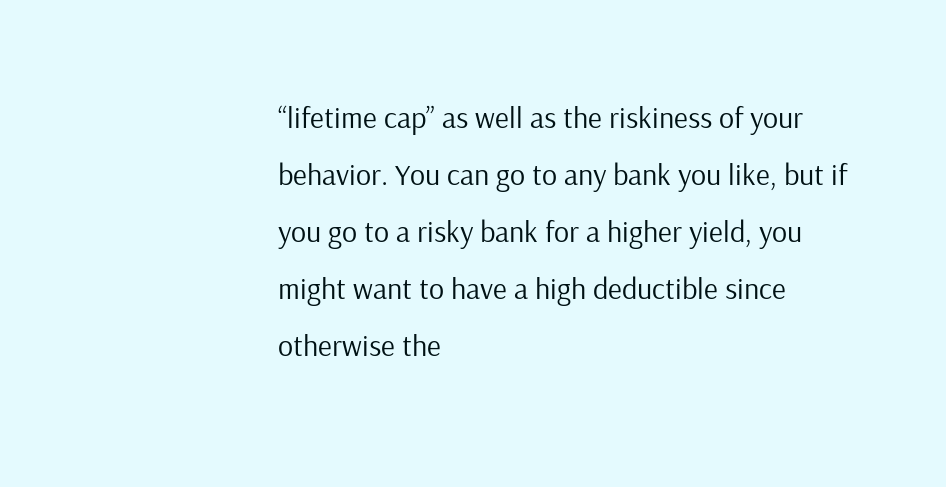“lifetime cap” as well as the riskiness of your behavior. You can go to any bank you like, but if you go to a risky bank for a higher yield, you might want to have a high deductible since otherwise the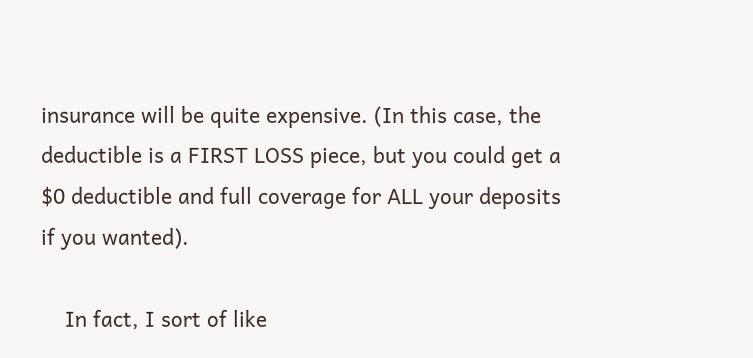insurance will be quite expensive. (In this case, the deductible is a FIRST LOSS piece, but you could get a $0 deductible and full coverage for ALL your deposits if you wanted).

    In fact, I sort of like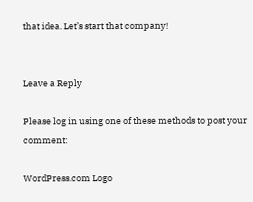that idea. Let’s start that company!


Leave a Reply

Please log in using one of these methods to post your comment:

WordPress.com Logo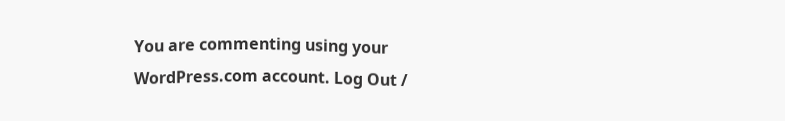You are commenting using your WordPress.com account. Log Out /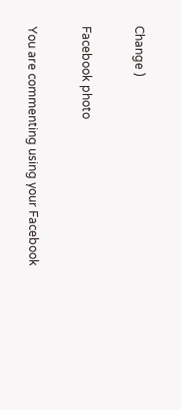Change )

Facebook photo

You are commenting using your Facebook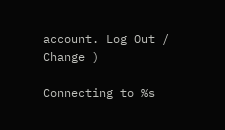account. Log Out /  Change )

Connecting to %s